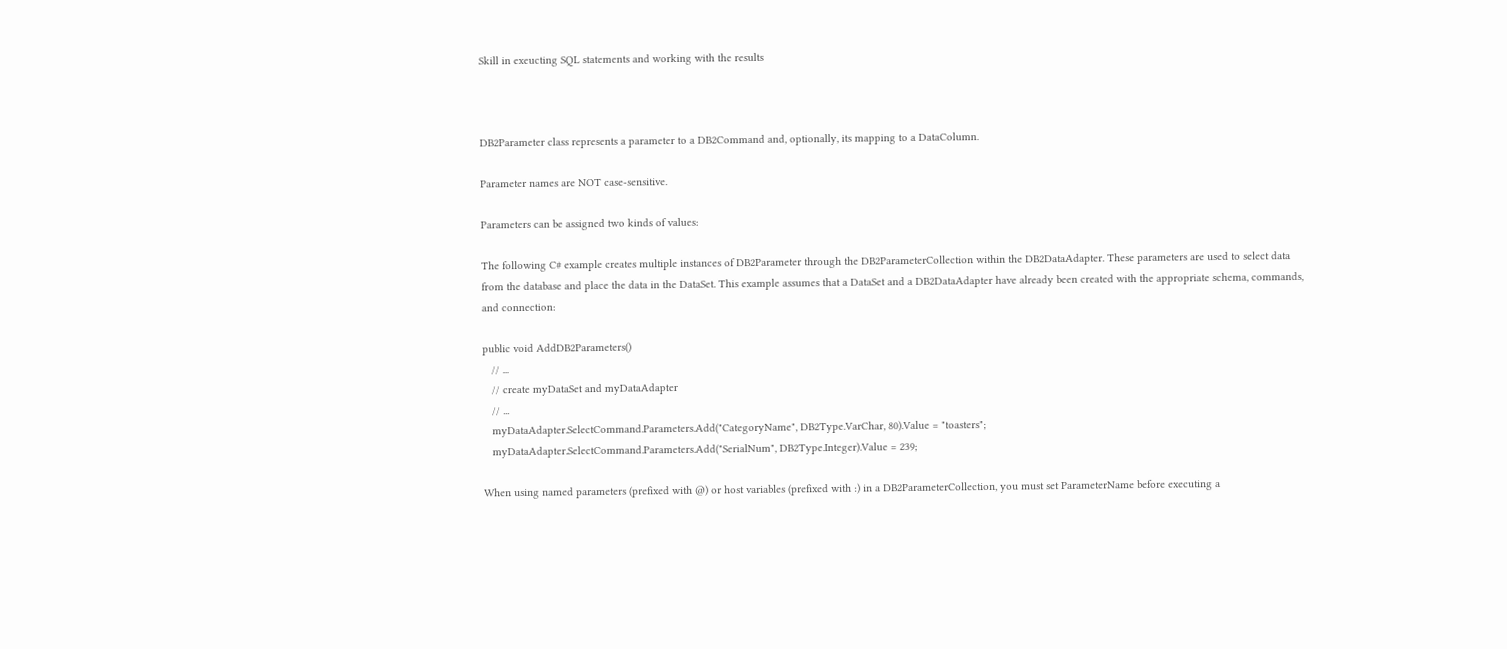Skill in exeucting SQL statements and working with the results



DB2Parameter class represents a parameter to a DB2Command and, optionally, its mapping to a DataColumn.

Parameter names are NOT case-sensitive.

Parameters can be assigned two kinds of values:

The following C# example creates multiple instances of DB2Parameter through the DB2ParameterCollection within the DB2DataAdapter. These parameters are used to select data from the database and place the data in the DataSet. This example assumes that a DataSet and a DB2DataAdapter have already been created with the appropriate schema, commands, and connection:

public void AddDB2Parameters()
   // ...
   // create myDataSet and myDataAdapter
   // ...
   myDataAdapter.SelectCommand.Parameters.Add("CategoryName", DB2Type.VarChar, 80).Value = "toasters";
   myDataAdapter.SelectCommand.Parameters.Add("SerialNum", DB2Type.Integer).Value = 239;

When using named parameters (prefixed with @) or host variables (prefixed with :) in a DB2ParameterCollection, you must set ParameterName before executing a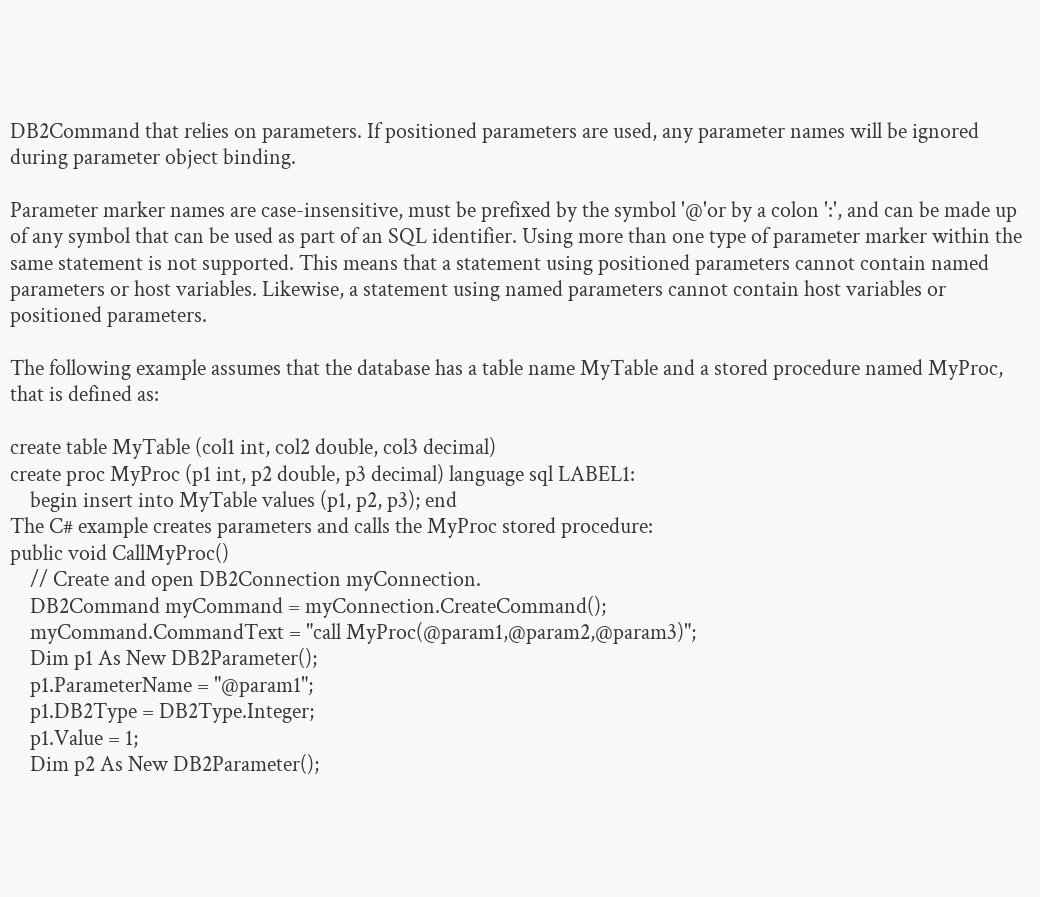DB2Command that relies on parameters. If positioned parameters are used, any parameter names will be ignored during parameter object binding.

Parameter marker names are case-insensitive, must be prefixed by the symbol '@'or by a colon ':', and can be made up of any symbol that can be used as part of an SQL identifier. Using more than one type of parameter marker within the same statement is not supported. This means that a statement using positioned parameters cannot contain named parameters or host variables. Likewise, a statement using named parameters cannot contain host variables or positioned parameters.

The following example assumes that the database has a table name MyTable and a stored procedure named MyProc, that is defined as:

create table MyTable (col1 int, col2 double, col3 decimal)
create proc MyProc (p1 int, p2 double, p3 decimal) language sql LABEL1:
    begin insert into MyTable values (p1, p2, p3); end
The C# example creates parameters and calls the MyProc stored procedure:
public void CallMyProc()
    // Create and open DB2Connection myConnection.
    DB2Command myCommand = myConnection.CreateCommand();
    myCommand.CommandText = "call MyProc(@param1,@param2,@param3)";
    Dim p1 As New DB2Parameter();
    p1.ParameterName = "@param1";
    p1.DB2Type = DB2Type.Integer;
    p1.Value = 1;
    Dim p2 As New DB2Parameter();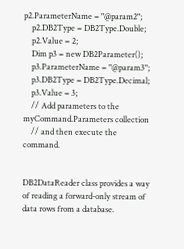p2.ParameterName = "@param2";
    p2.DB2Type = DB2Type.Double;
    p2.Value = 2;
    Dim p3 = new DB2Parameter();
    p3.ParameterName = "@param3";
    p3.DB2Type = DB2Type.Decimal;
    p3.Value = 3;
    // Add parameters to the myCommand.Parameters collection
    // and then execute the command.


DB2DataReader class provides a way of reading a forward-only stream of data rows from a database.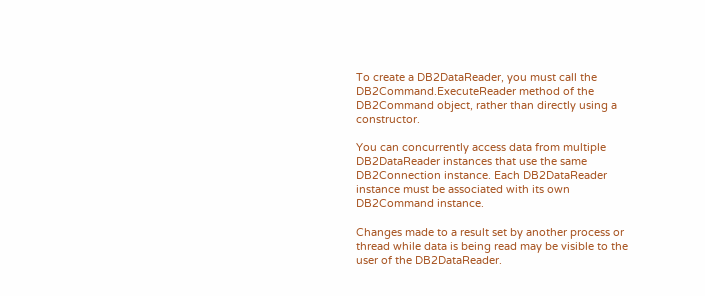To create a DB2DataReader, you must call the DB2Command.ExecuteReader method of the DB2Command object, rather than directly using a constructor.

You can concurrently access data from multiple DB2DataReader instances that use the same DB2Connection instance. Each DB2DataReader instance must be associated with its own DB2Command instance.

Changes made to a result set by another process or thread while data is being read may be visible to the user of the DB2DataReader.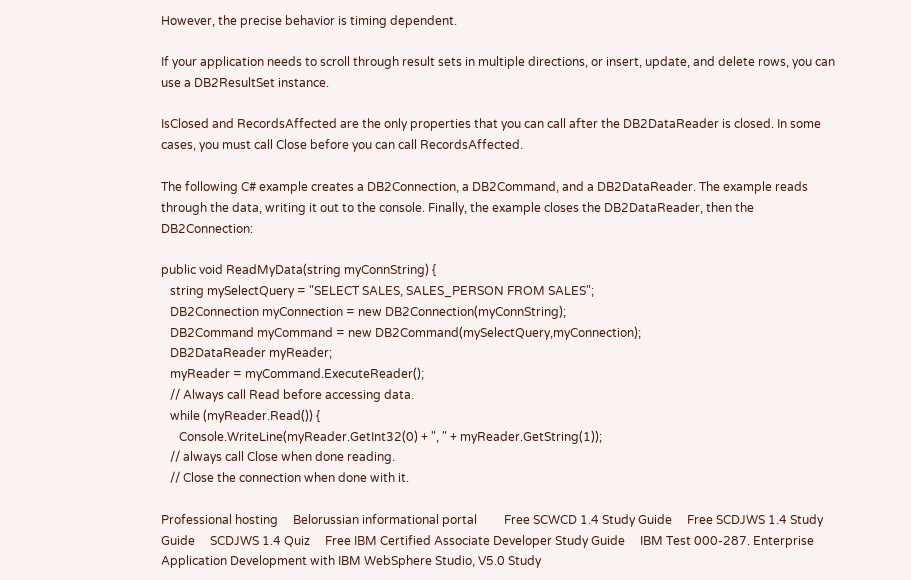However, the precise behavior is timing dependent.

If your application needs to scroll through result sets in multiple directions, or insert, update, and delete rows, you can use a DB2ResultSet instance.

IsClosed and RecordsAffected are the only properties that you can call after the DB2DataReader is closed. In some cases, you must call Close before you can call RecordsAffected.

The following C# example creates a DB2Connection, a DB2Command, and a DB2DataReader. The example reads through the data, writing it out to the console. Finally, the example closes the DB2DataReader, then the DB2Connection:

public void ReadMyData(string myConnString) {
   string mySelectQuery = "SELECT SALES, SALES_PERSON FROM SALES";
   DB2Connection myConnection = new DB2Connection(myConnString);
   DB2Command myCommand = new DB2Command(mySelectQuery,myConnection);
   DB2DataReader myReader;
   myReader = myCommand.ExecuteReader();
   // Always call Read before accessing data.
   while (myReader.Read()) {
      Console.WriteLine(myReader.GetInt32(0) + ", " + myReader.GetString(1));
   // always call Close when done reading.
   // Close the connection when done with it.

Professional hosting     Belorussian informational portal         Free SCWCD 1.4 Study Guide     Free SCDJWS 1.4 Study Guide     SCDJWS 1.4 Quiz     Free IBM Certified Associate Developer Study Guide     IBM Test 000-287. Enterprise Application Development with IBM WebSphere Studio, V5.0 Study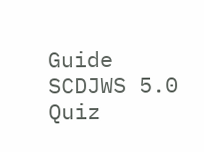Guide     SCDJWS 5.0 Quiz